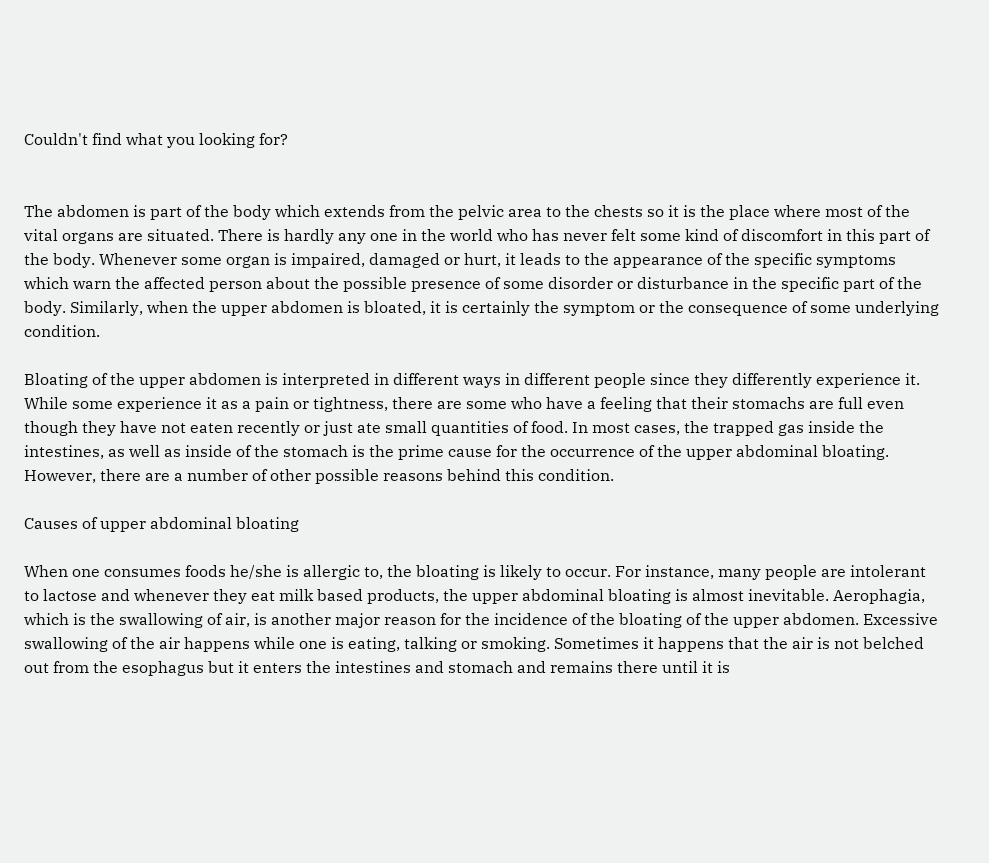Couldn't find what you looking for?


The abdomen is part of the body which extends from the pelvic area to the chests so it is the place where most of the vital organs are situated. There is hardly any one in the world who has never felt some kind of discomfort in this part of the body. Whenever some organ is impaired, damaged or hurt, it leads to the appearance of the specific symptoms which warn the affected person about the possible presence of some disorder or disturbance in the specific part of the body. Similarly, when the upper abdomen is bloated, it is certainly the symptom or the consequence of some underlying condition.

Bloating of the upper abdomen is interpreted in different ways in different people since they differently experience it. While some experience it as a pain or tightness, there are some who have a feeling that their stomachs are full even though they have not eaten recently or just ate small quantities of food. In most cases, the trapped gas inside the intestines, as well as inside of the stomach is the prime cause for the occurrence of the upper abdominal bloating. However, there are a number of other possible reasons behind this condition.

Causes of upper abdominal bloating

When one consumes foods he/she is allergic to, the bloating is likely to occur. For instance, many people are intolerant to lactose and whenever they eat milk based products, the upper abdominal bloating is almost inevitable. Aerophagia, which is the swallowing of air, is another major reason for the incidence of the bloating of the upper abdomen. Excessive swallowing of the air happens while one is eating, talking or smoking. Sometimes it happens that the air is not belched out from the esophagus but it enters the intestines and stomach and remains there until it is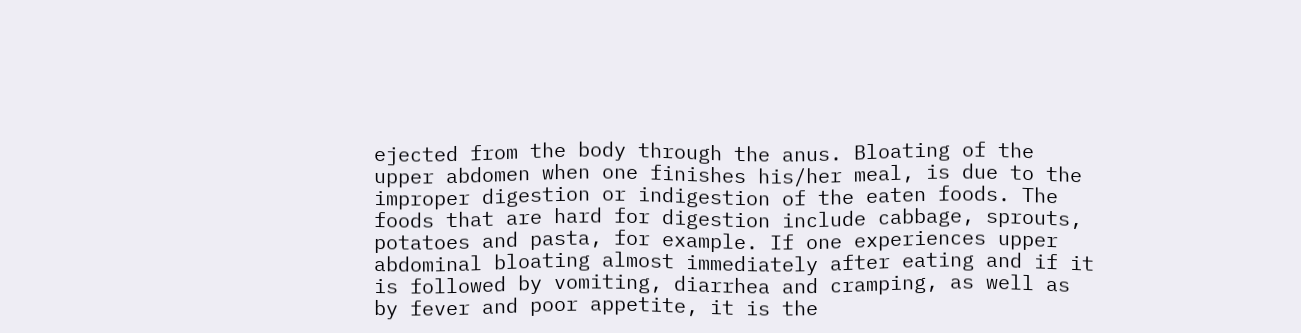ejected from the body through the anus. Bloating of the upper abdomen when one finishes his/her meal, is due to the improper digestion or indigestion of the eaten foods. The foods that are hard for digestion include cabbage, sprouts, potatoes and pasta, for example. If one experiences upper abdominal bloating almost immediately after eating and if it is followed by vomiting, diarrhea and cramping, as well as by fever and poor appetite, it is the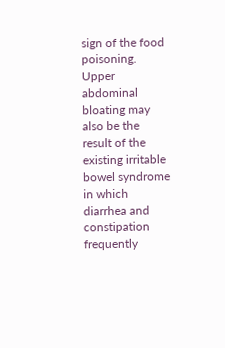sign of the food poisoning. Upper abdominal bloating may also be the result of the existing irritable bowel syndrome in which diarrhea and constipation frequently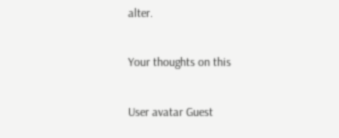alter.

Your thoughts on this

User avatar Guest